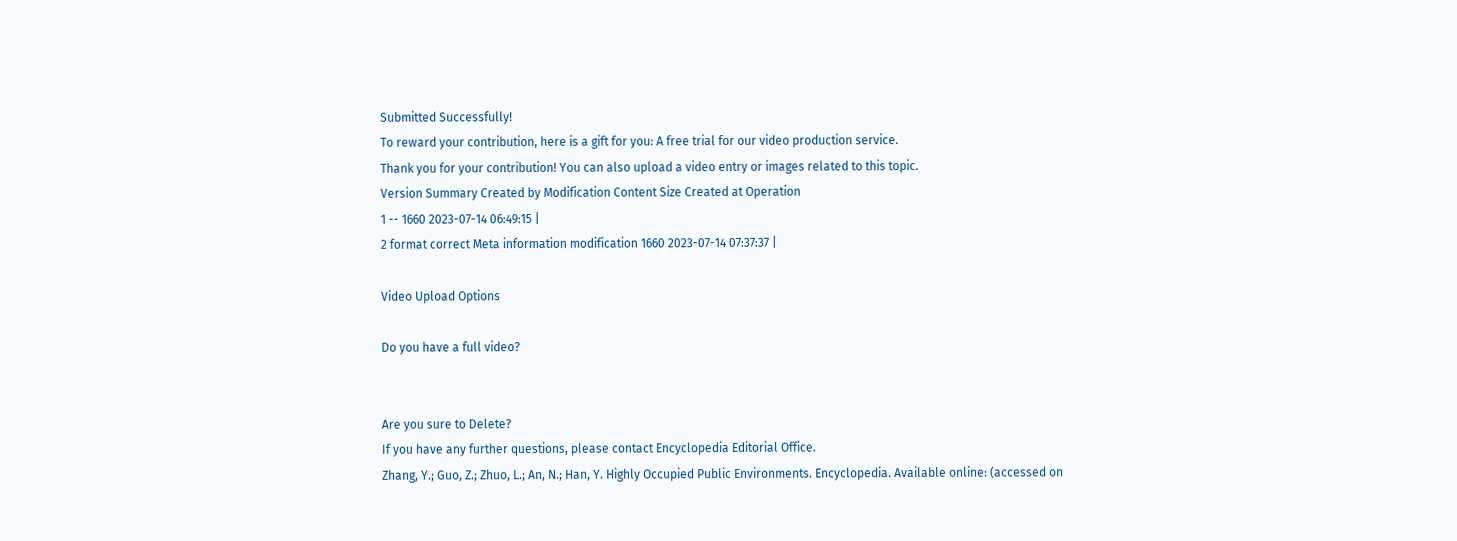Submitted Successfully!
To reward your contribution, here is a gift for you: A free trial for our video production service.
Thank you for your contribution! You can also upload a video entry or images related to this topic.
Version Summary Created by Modification Content Size Created at Operation
1 -- 1660 2023-07-14 06:49:15 |
2 format correct Meta information modification 1660 2023-07-14 07:37:37 |

Video Upload Options

Do you have a full video?


Are you sure to Delete?
If you have any further questions, please contact Encyclopedia Editorial Office.
Zhang, Y.; Guo, Z.; Zhuo, L.; An, N.; Han, Y. Highly Occupied Public Environments. Encyclopedia. Available online: (accessed on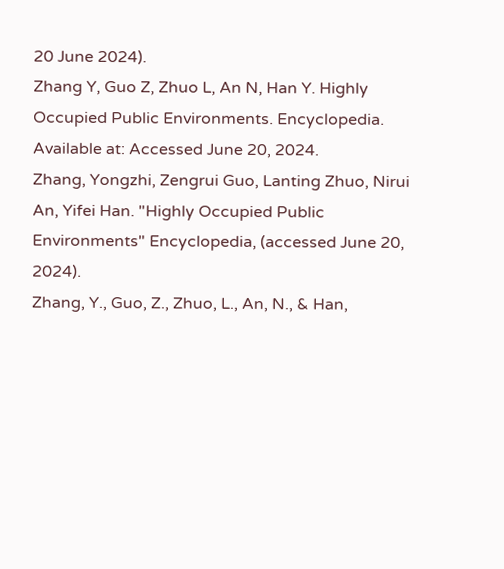20 June 2024).
Zhang Y, Guo Z, Zhuo L, An N, Han Y. Highly Occupied Public Environments. Encyclopedia. Available at: Accessed June 20, 2024.
Zhang, Yongzhi, Zengrui Guo, Lanting Zhuo, Nirui An, Yifei Han. "Highly Occupied Public Environments" Encyclopedia, (accessed June 20, 2024).
Zhang, Y., Guo, Z., Zhuo, L., An, N., & Han,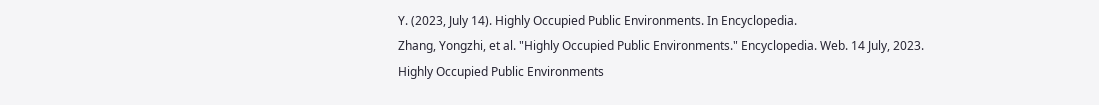Y. (2023, July 14). Highly Occupied Public Environments. In Encyclopedia.
Zhang, Yongzhi, et al. "Highly Occupied Public Environments." Encyclopedia. Web. 14 July, 2023.
Highly Occupied Public Environments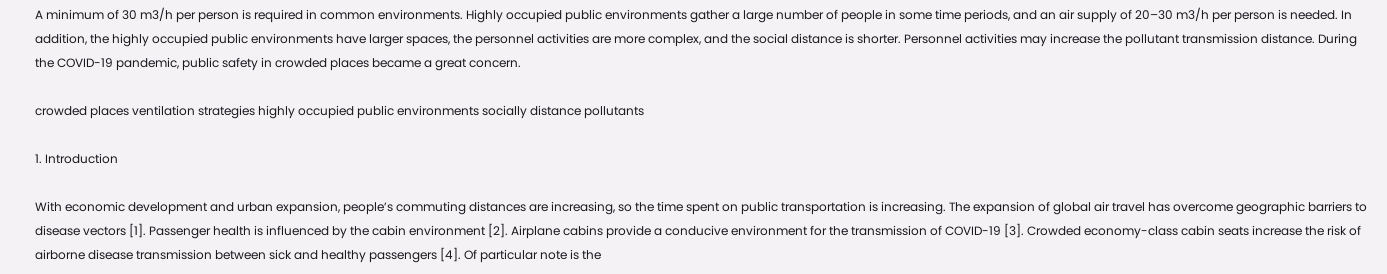A minimum of 30 m3/h per person is required in common environments. Highly occupied public environments gather a large number of people in some time periods, and an air supply of 20–30 m3/h per person is needed. In addition, the highly occupied public environments have larger spaces, the personnel activities are more complex, and the social distance is shorter. Personnel activities may increase the pollutant transmission distance. During the COVID-19 pandemic, public safety in crowded places became a great concern.

crowded places ventilation strategies highly occupied public environments socially distance pollutants

1. Introduction

With economic development and urban expansion, people’s commuting distances are increasing, so the time spent on public transportation is increasing. The expansion of global air travel has overcome geographic barriers to disease vectors [1]. Passenger health is influenced by the cabin environment [2]. Airplane cabins provide a conducive environment for the transmission of COVID-19 [3]. Crowded economy-class cabin seats increase the risk of airborne disease transmission between sick and healthy passengers [4]. Of particular note is the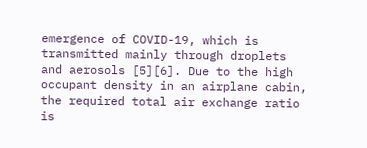emergence of COVID-19, which is transmitted mainly through droplets and aerosols [5][6]. Due to the high occupant density in an airplane cabin, the required total air exchange ratio is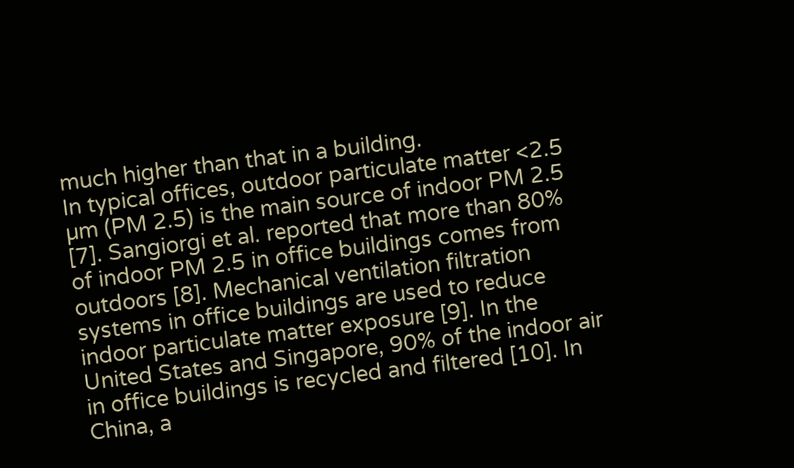much higher than that in a building.
In typical offices, outdoor particulate matter <2.5 µm (PM 2.5) is the main source of indoor PM 2.5 [7]. Sangiorgi et al. reported that more than 80% of indoor PM 2.5 in office buildings comes from outdoors [8]. Mechanical ventilation filtration systems in office buildings are used to reduce indoor particulate matter exposure [9]. In the United States and Singapore, 90% of the indoor air in office buildings is recycled and filtered [10]. In China, a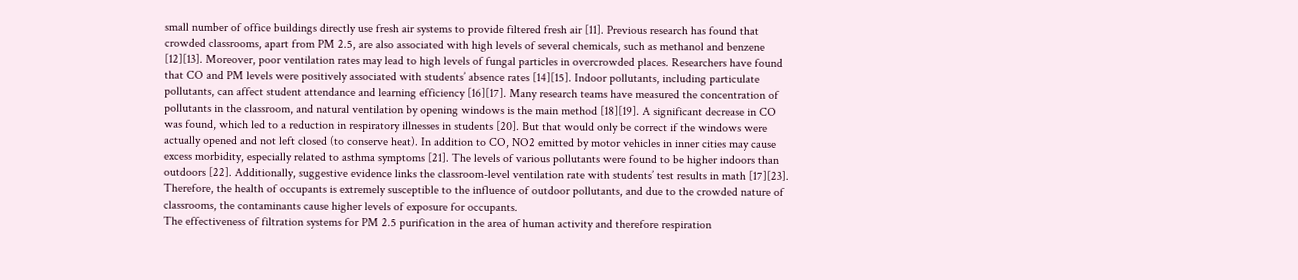small number of office buildings directly use fresh air systems to provide filtered fresh air [11]. Previous research has found that crowded classrooms, apart from PM 2.5, are also associated with high levels of several chemicals, such as methanol and benzene [12][13]. Moreover, poor ventilation rates may lead to high levels of fungal particles in overcrowded places. Researchers have found that CO and PM levels were positively associated with students’ absence rates [14][15]. Indoor pollutants, including particulate pollutants, can affect student attendance and learning efficiency [16][17]. Many research teams have measured the concentration of pollutants in the classroom, and natural ventilation by opening windows is the main method [18][19]. A significant decrease in CO was found, which led to a reduction in respiratory illnesses in students [20]. But that would only be correct if the windows were actually opened and not left closed (to conserve heat). In addition to CO, NO2 emitted by motor vehicles in inner cities may cause excess morbidity, especially related to asthma symptoms [21]. The levels of various pollutants were found to be higher indoors than outdoors [22]. Additionally, suggestive evidence links the classroom-level ventilation rate with students’ test results in math [17][23]. Therefore, the health of occupants is extremely susceptible to the influence of outdoor pollutants, and due to the crowded nature of classrooms, the contaminants cause higher levels of exposure for occupants.
The effectiveness of filtration systems for PM 2.5 purification in the area of human activity and therefore respiration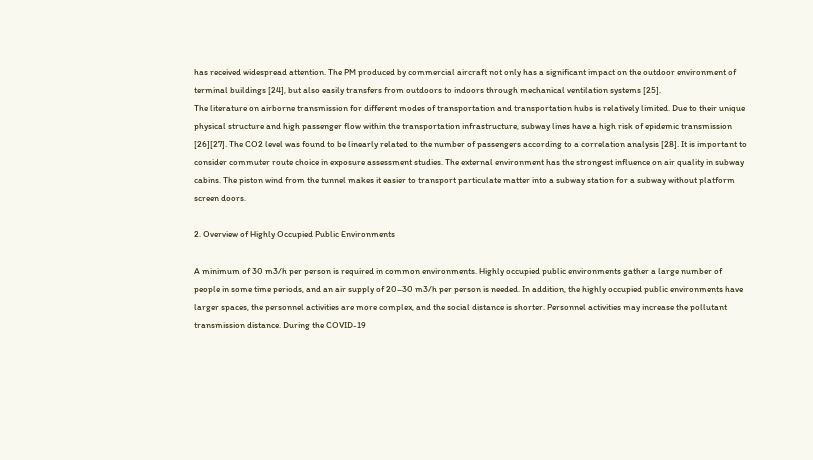has received widespread attention. The PM produced by commercial aircraft not only has a significant impact on the outdoor environment of terminal buildings [24], but also easily transfers from outdoors to indoors through mechanical ventilation systems [25].
The literature on airborne transmission for different modes of transportation and transportation hubs is relatively limited. Due to their unique physical structure and high passenger flow within the transportation infrastructure, subway lines have a high risk of epidemic transmission [26][27]. The CO2 level was found to be linearly related to the number of passengers according to a correlation analysis [28]. It is important to consider commuter route choice in exposure assessment studies. The external environment has the strongest influence on air quality in subway cabins. The piston wind from the tunnel makes it easier to transport particulate matter into a subway station for a subway without platform screen doors.

2. Overview of Highly Occupied Public Environments

A minimum of 30 m3/h per person is required in common environments. Highly occupied public environments gather a large number of people in some time periods, and an air supply of 20–30 m3/h per person is needed. In addition, the highly occupied public environments have larger spaces, the personnel activities are more complex, and the social distance is shorter. Personnel activities may increase the pollutant transmission distance. During the COVID-19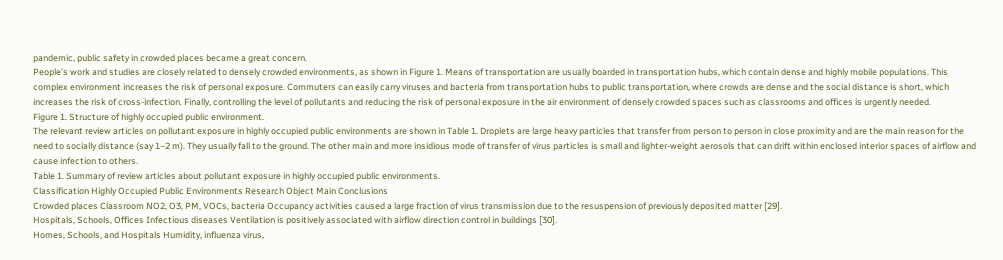pandemic, public safety in crowded places became a great concern.
People’s work and studies are closely related to densely crowded environments, as shown in Figure 1. Means of transportation are usually boarded in transportation hubs, which contain dense and highly mobile populations. This complex environment increases the risk of personal exposure. Commuters can easily carry viruses and bacteria from transportation hubs to public transportation, where crowds are dense and the social distance is short, which increases the risk of cross-infection. Finally, controlling the level of pollutants and reducing the risk of personal exposure in the air environment of densely crowded spaces such as classrooms and offices is urgently needed.
Figure 1. Structure of highly occupied public environment.
The relevant review articles on pollutant exposure in highly occupied public environments are shown in Table 1. Droplets are large heavy particles that transfer from person to person in close proximity and are the main reason for the need to socially distance (say 1–2 m). They usually fall to the ground. The other main and more insidious mode of transfer of virus particles is small and lighter-weight aerosols that can drift within enclosed interior spaces of airflow and cause infection to others.
Table 1. Summary of review articles about pollutant exposure in highly occupied public environments.
Classification Highly Occupied Public Environments Research Object Main Conclusions
Crowded places Classroom NO2, O3, PM, VOCs, bacteria Occupancy activities caused a large fraction of virus transmission due to the resuspension of previously deposited matter [29].
Hospitals, Schools, Offices Infectious diseases Ventilation is positively associated with airflow direction control in buildings [30].
Homes, Schools, and Hospitals Humidity, influenza virus,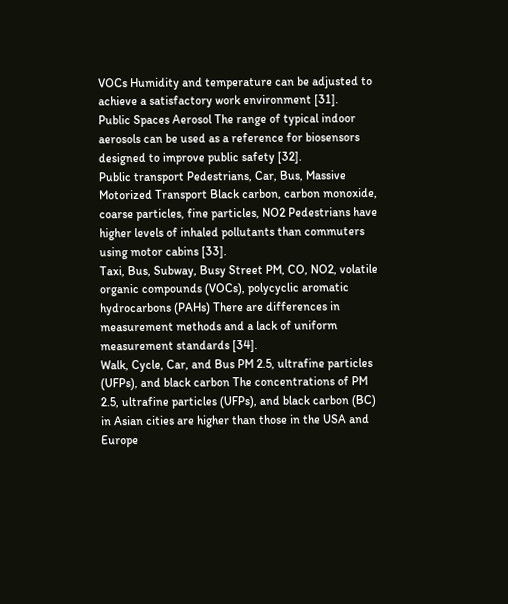VOCs Humidity and temperature can be adjusted to achieve a satisfactory work environment [31].
Public Spaces Aerosol The range of typical indoor aerosols can be used as a reference for biosensors designed to improve public safety [32].
Public transport Pedestrians, Car, Bus, Massive Motorized Transport Black carbon, carbon monoxide, coarse particles, fine particles, NO2 Pedestrians have higher levels of inhaled pollutants than commuters using motor cabins [33].
Taxi, Bus, Subway, Busy Street PM, CO, NO2, volatile organic compounds (VOCs), polycyclic aromatic hydrocarbons (PAHs) There are differences in measurement methods and a lack of uniform measurement standards [34].
Walk, Cycle, Car, and Bus PM 2.5, ultrafine particles (UFPs), and black carbon The concentrations of PM 2.5, ultrafine particles (UFPs), and black carbon (BC) in Asian cities are higher than those in the USA and Europe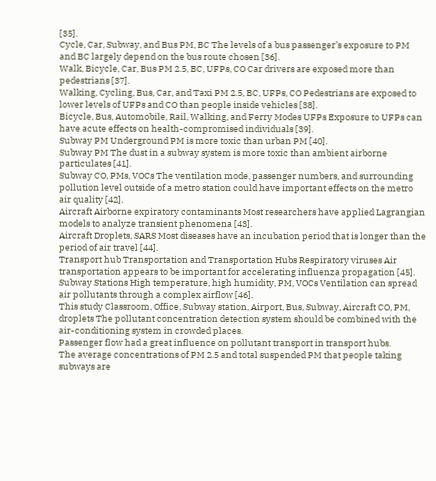[35].
Cycle, Car, Subway, and Bus PM, BC The levels of a bus passenger’s exposure to PM and BC largely depend on the bus route chosen [36].
Walk, Bicycle, Car, Bus PM 2.5, BC, UFPs, CO Car drivers are exposed more than pedestrians [37].
Walking, Cycling, Bus, Car, and Taxi PM 2.5, BC, UFPs, CO Pedestrians are exposed to lower levels of UFPs and CO than people inside vehicles [38].
Bicycle, Bus, Automobile, Rail, Walking, and Ferry Modes UFPs Exposure to UFPs can have acute effects on health-compromised individuals [39].
Subway PM Underground PM is more toxic than urban PM [40].
Subway PM The dust in a subway system is more toxic than ambient airborne particulates [41].
Subway CO, PMs, VOCs The ventilation mode, passenger numbers, and surrounding pollution level outside of a metro station could have important effects on the metro air quality [42].
Aircraft Airborne expiratory contaminants Most researchers have applied Lagrangian models to analyze transient phenomena [43].
Aircraft Droplets, SARS Most diseases have an incubation period that is longer than the period of air travel [44].
Transport hub Transportation and Transportation Hubs Respiratory viruses Air transportation appears to be important for accelerating influenza propagation [45].
Subway Stations High temperature, high humidity, PM, VOCs Ventilation can spread air pollutants through a complex airflow [46].
This study Classroom, Office, Subway station, Airport, Bus, Subway, Aircraft CO, PM, droplets The pollutant concentration detection system should be combined with the air-conditioning system in crowded places.
Passenger flow had a great influence on pollutant transport in transport hubs.
The average concentrations of PM 2.5 and total suspended PM that people taking subways are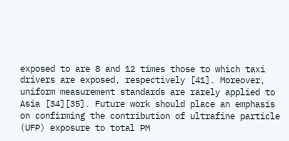exposed to are 8 and 12 times those to which taxi drivers are exposed, respectively [41]. Moreover, uniform measurement standards are rarely applied to Asia [34][35]. Future work should place an emphasis on confirming the contribution of ultrafine particle (UFP) exposure to total PM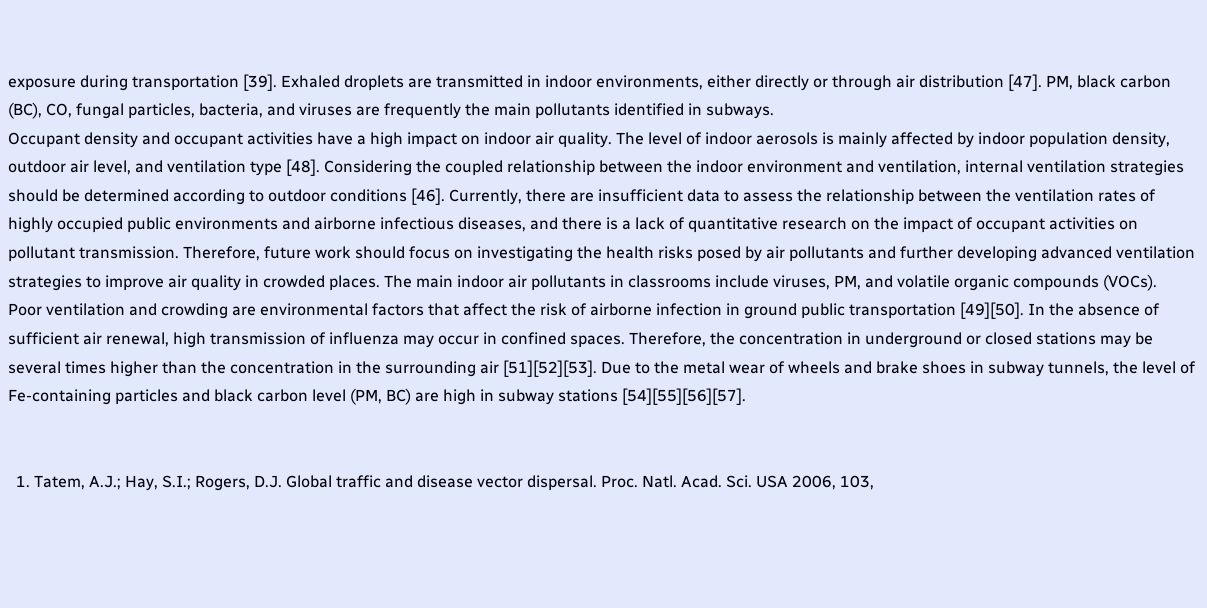exposure during transportation [39]. Exhaled droplets are transmitted in indoor environments, either directly or through air distribution [47]. PM, black carbon (BC), CO, fungal particles, bacteria, and viruses are frequently the main pollutants identified in subways.
Occupant density and occupant activities have a high impact on indoor air quality. The level of indoor aerosols is mainly affected by indoor population density, outdoor air level, and ventilation type [48]. Considering the coupled relationship between the indoor environment and ventilation, internal ventilation strategies should be determined according to outdoor conditions [46]. Currently, there are insufficient data to assess the relationship between the ventilation rates of highly occupied public environments and airborne infectious diseases, and there is a lack of quantitative research on the impact of occupant activities on pollutant transmission. Therefore, future work should focus on investigating the health risks posed by air pollutants and further developing advanced ventilation strategies to improve air quality in crowded places. The main indoor air pollutants in classrooms include viruses, PM, and volatile organic compounds (VOCs).
Poor ventilation and crowding are environmental factors that affect the risk of airborne infection in ground public transportation [49][50]. In the absence of sufficient air renewal, high transmission of influenza may occur in confined spaces. Therefore, the concentration in underground or closed stations may be several times higher than the concentration in the surrounding air [51][52][53]. Due to the metal wear of wheels and brake shoes in subway tunnels, the level of Fe-containing particles and black carbon level (PM, BC) are high in subway stations [54][55][56][57].


  1. Tatem, A.J.; Hay, S.I.; Rogers, D.J. Global traffic and disease vector dispersal. Proc. Natl. Acad. Sci. USA 2006, 103,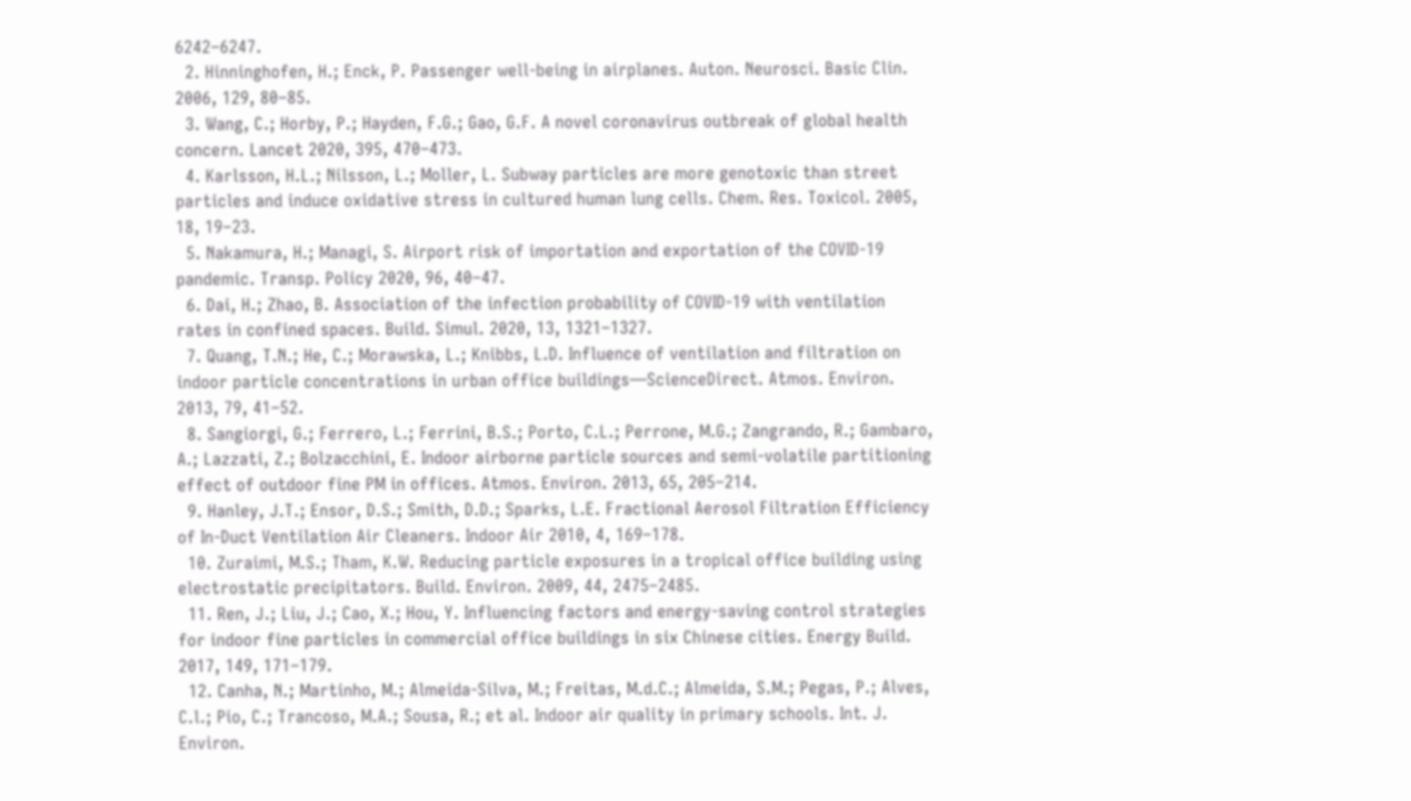6242–6247.
  2. Hinninghofen, H.; Enck, P. Passenger well-being in airplanes. Auton. Neurosci. Basic Clin. 2006, 129, 80–85.
  3. Wang, C.; Horby, P.; Hayden, F.G.; Gao, G.F. A novel coronavirus outbreak of global health concern. Lancet 2020, 395, 470–473.
  4. Karlsson, H.L.; Nilsson, L.; Moller, L. Subway particles are more genotoxic than street particles and induce oxidative stress in cultured human lung cells. Chem. Res. Toxicol. 2005, 18, 19–23.
  5. Nakamura, H.; Managi, S. Airport risk of importation and exportation of the COVID-19 pandemic. Transp. Policy 2020, 96, 40–47.
  6. Dai, H.; Zhao, B. Association of the infection probability of COVID-19 with ventilation rates in confined spaces. Build. Simul. 2020, 13, 1321–1327.
  7. Quang, T.N.; He, C.; Morawska, L.; Knibbs, L.D. Influence of ventilation and filtration on indoor particle concentrations in urban office buildings—ScienceDirect. Atmos. Environ. 2013, 79, 41–52.
  8. Sangiorgi, G.; Ferrero, L.; Ferrini, B.S.; Porto, C.L.; Perrone, M.G.; Zangrando, R.; Gambaro, A.; Lazzati, Z.; Bolzacchini, E. Indoor airborne particle sources and semi-volatile partitioning effect of outdoor fine PM in offices. Atmos. Environ. 2013, 65, 205–214.
  9. Hanley, J.T.; Ensor, D.S.; Smith, D.D.; Sparks, L.E. Fractional Aerosol Filtration Efficiency of In-Duct Ventilation Air Cleaners. Indoor Air 2010, 4, 169–178.
  10. Zuraimi, M.S.; Tham, K.W. Reducing particle exposures in a tropical office building using electrostatic precipitators. Build. Environ. 2009, 44, 2475–2485.
  11. Ren, J.; Liu, J.; Cao, X.; Hou, Y. Influencing factors and energy-saving control strategies for indoor fine particles in commercial office buildings in six Chinese cities. Energy Build. 2017, 149, 171–179.
  12. Canha, N.; Martinho, M.; Almeida-Silva, M.; Freitas, M.d.C.; Almeida, S.M.; Pegas, P.; Alves, C.l.; Pio, C.; Trancoso, M.A.; Sousa, R.; et al. Indoor air quality in primary schools. Int. J. Environ.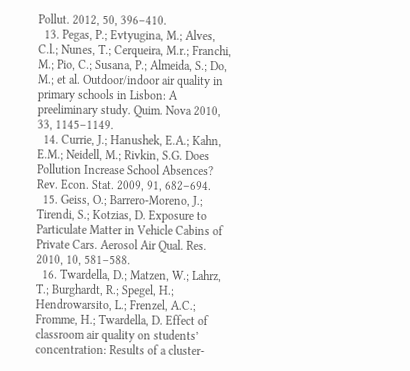Pollut. 2012, 50, 396–410.
  13. Pegas, P.; Evtyugina, M.; Alves, C.l.; Nunes, T.; Cerqueira, M.r.; Franchi, M.; Pio, C.; Susana, P.; Almeida, S.; Do, M.; et al. Outdoor/indoor air quality in primary schools in Lisbon: A preeliminary study. Quim. Nova 2010, 33, 1145–1149.
  14. Currie, J.; Hanushek, E.A.; Kahn, E.M.; Neidell, M.; Rivkin, S.G. Does Pollution Increase School Absences? Rev. Econ. Stat. 2009, 91, 682–694.
  15. Geiss, O.; Barrero-Moreno, J.; Tirendi, S.; Kotzias, D. Exposure to Particulate Matter in Vehicle Cabins of Private Cars. Aerosol Air Qual. Res. 2010, 10, 581–588.
  16. Twardella, D.; Matzen, W.; Lahrz, T.; Burghardt, R.; Spegel, H.; Hendrowarsito, L.; Frenzel, A.C.; Fromme, H.; Twardella, D. Effect of classroom air quality on students’ concentration: Results of a cluster-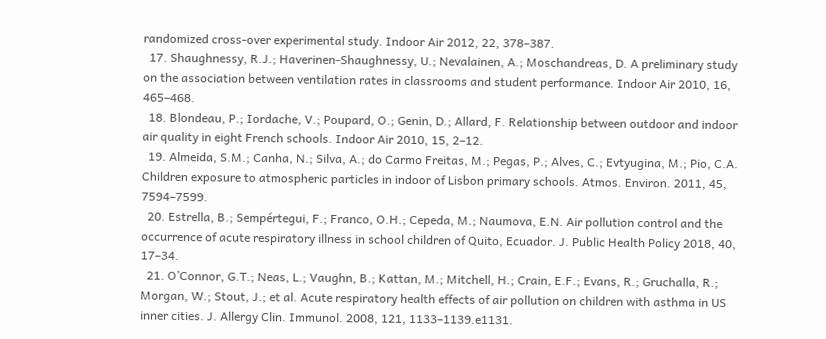randomized cross-over experimental study. Indoor Air 2012, 22, 378–387.
  17. Shaughnessy, R.J.; Haverinen-Shaughnessy, U.; Nevalainen, A.; Moschandreas, D. A preliminary study on the association between ventilation rates in classrooms and student performance. Indoor Air 2010, 16, 465–468.
  18. Blondeau, P.; Iordache, V.; Poupard, O.; Genin, D.; Allard, F. Relationship between outdoor and indoor air quality in eight French schools. Indoor Air 2010, 15, 2–12.
  19. Almeida, S.M.; Canha, N.; Silva, A.; do Carmo Freitas, M.; Pegas, P.; Alves, C.; Evtyugina, M.; Pio, C.A. Children exposure to atmospheric particles in indoor of Lisbon primary schools. Atmos. Environ. 2011, 45, 7594–7599.
  20. Estrella, B.; Sempértegui, F.; Franco, O.H.; Cepeda, M.; Naumova, E.N. Air pollution control and the occurrence of acute respiratory illness in school children of Quito, Ecuador. J. Public Health Policy 2018, 40, 17–34.
  21. O’Connor, G.T.; Neas, L.; Vaughn, B.; Kattan, M.; Mitchell, H.; Crain, E.F.; Evans, R.; Gruchalla, R.; Morgan, W.; Stout, J.; et al. Acute respiratory health effects of air pollution on children with asthma in US inner cities. J. Allergy Clin. Immunol. 2008, 121, 1133–1139.e1131.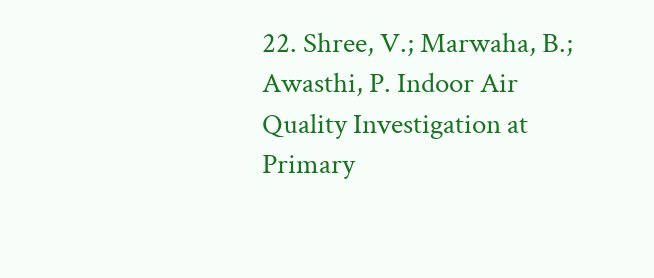22. Shree, V.; Marwaha, B.; Awasthi, P. Indoor Air Quality Investigation at Primary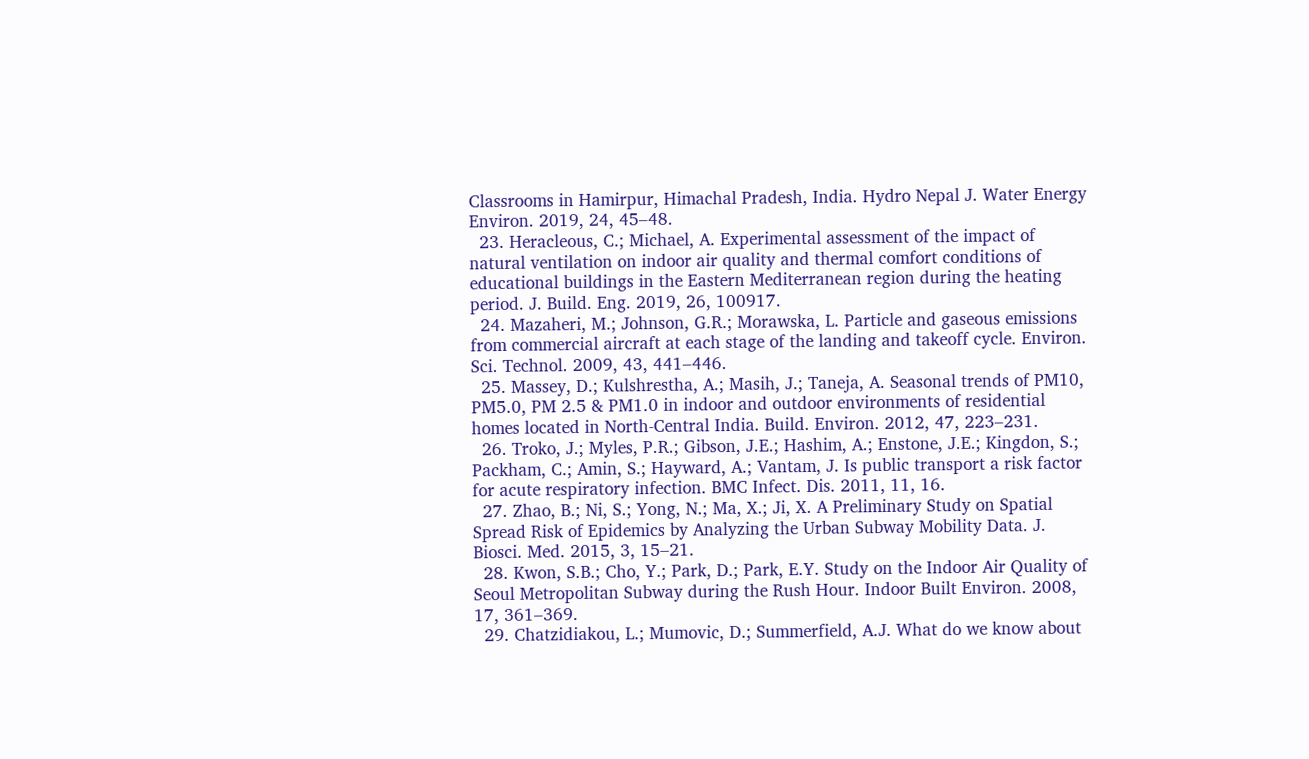Classrooms in Hamirpur, Himachal Pradesh, India. Hydro Nepal J. Water Energy Environ. 2019, 24, 45–48.
  23. Heracleous, C.; Michael, A. Experimental assessment of the impact of natural ventilation on indoor air quality and thermal comfort conditions of educational buildings in the Eastern Mediterranean region during the heating period. J. Build. Eng. 2019, 26, 100917.
  24. Mazaheri, M.; Johnson, G.R.; Morawska, L. Particle and gaseous emissions from commercial aircraft at each stage of the landing and takeoff cycle. Environ. Sci. Technol. 2009, 43, 441–446.
  25. Massey, D.; Kulshrestha, A.; Masih, J.; Taneja, A. Seasonal trends of PM10, PM5.0, PM 2.5 & PM1.0 in indoor and outdoor environments of residential homes located in North-Central India. Build. Environ. 2012, 47, 223–231.
  26. Troko, J.; Myles, P.R.; Gibson, J.E.; Hashim, A.; Enstone, J.E.; Kingdon, S.; Packham, C.; Amin, S.; Hayward, A.; Vantam, J. Is public transport a risk factor for acute respiratory infection. BMC Infect. Dis. 2011, 11, 16.
  27. Zhao, B.; Ni, S.; Yong, N.; Ma, X.; Ji, X. A Preliminary Study on Spatial Spread Risk of Epidemics by Analyzing the Urban Subway Mobility Data. J. Biosci. Med. 2015, 3, 15–21.
  28. Kwon, S.B.; Cho, Y.; Park, D.; Park, E.Y. Study on the Indoor Air Quality of Seoul Metropolitan Subway during the Rush Hour. Indoor Built Environ. 2008, 17, 361–369.
  29. Chatzidiakou, L.; Mumovic, D.; Summerfield, A.J. What do we know about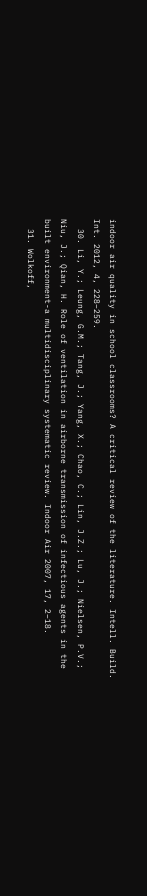indoor air quality in school classrooms? A critical review of the literature. Intell. Build. Int. 2012, 4, 228–259.
  30. Li, Y.; Leung, G.M.; Tang, J.; Yang, X.; Chao, C.; Lin, J.Z.; Lu, J.; Nielsen, P.V.; Niu, J.; Qian, H. Role of ventilation in airborne transmission of infectious agents in the built environment-a multidisciplinary systematic review. Indoor Air 2007, 17, 2–18.
  31. Wolkoff,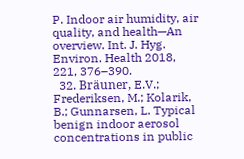P. Indoor air humidity, air quality, and health—An overview. Int. J. Hyg. Environ. Health 2018, 221, 376–390.
  32. Bräuner, E.V.; Frederiksen, M.; Kolarik, B.; Gunnarsen, L. Typical benign indoor aerosol concentrations in public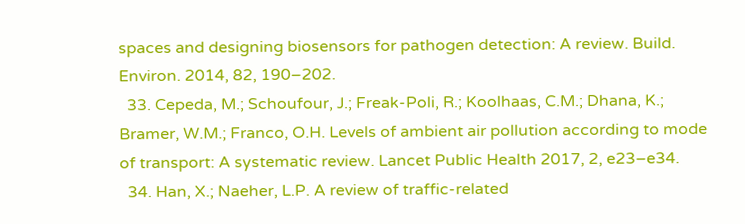spaces and designing biosensors for pathogen detection: A review. Build. Environ. 2014, 82, 190–202.
  33. Cepeda, M.; Schoufour, J.; Freak-Poli, R.; Koolhaas, C.M.; Dhana, K.; Bramer, W.M.; Franco, O.H. Levels of ambient air pollution according to mode of transport: A systematic review. Lancet Public Health 2017, 2, e23–e34.
  34. Han, X.; Naeher, L.P. A review of traffic-related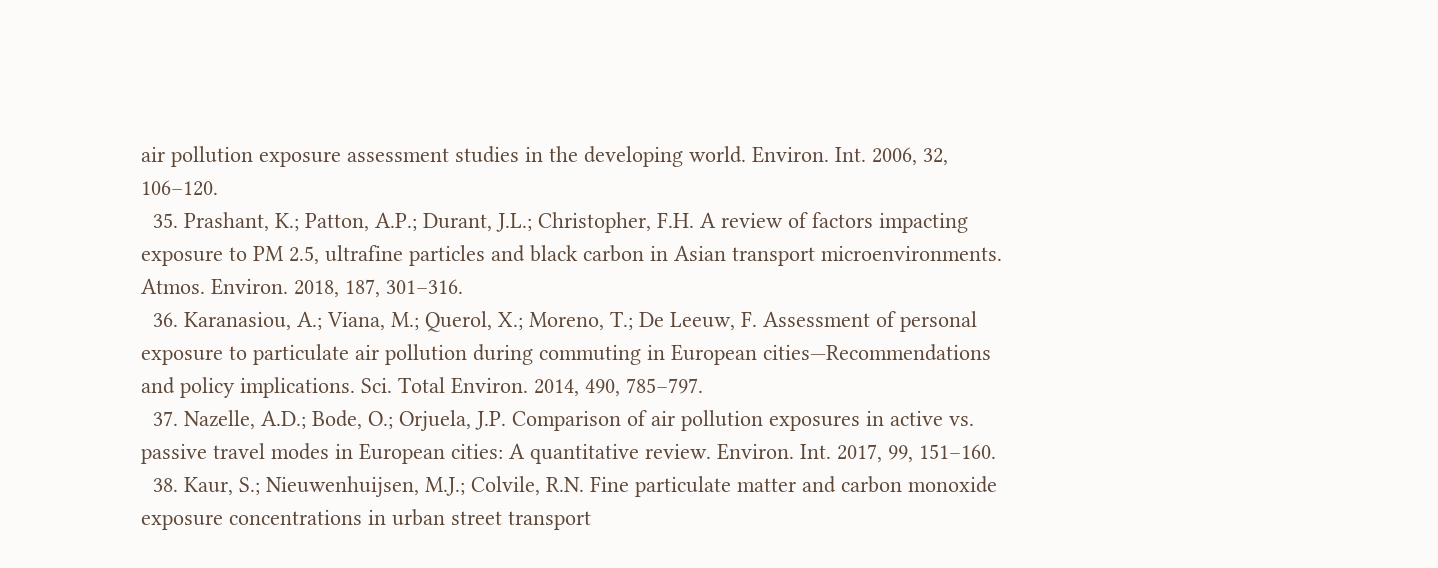air pollution exposure assessment studies in the developing world. Environ. Int. 2006, 32, 106–120.
  35. Prashant, K.; Patton, A.P.; Durant, J.L.; Christopher, F.H. A review of factors impacting exposure to PM 2.5, ultrafine particles and black carbon in Asian transport microenvironments. Atmos. Environ. 2018, 187, 301–316.
  36. Karanasiou, A.; Viana, M.; Querol, X.; Moreno, T.; De Leeuw, F. Assessment of personal exposure to particulate air pollution during commuting in European cities—Recommendations and policy implications. Sci. Total Environ. 2014, 490, 785–797.
  37. Nazelle, A.D.; Bode, O.; Orjuela, J.P. Comparison of air pollution exposures in active vs. passive travel modes in European cities: A quantitative review. Environ. Int. 2017, 99, 151–160.
  38. Kaur, S.; Nieuwenhuijsen, M.J.; Colvile, R.N. Fine particulate matter and carbon monoxide exposure concentrations in urban street transport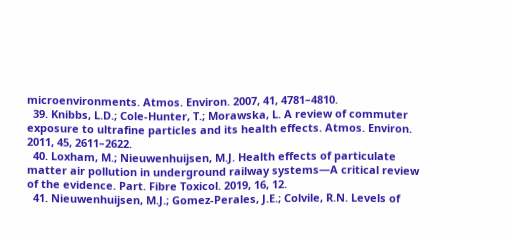microenvironments. Atmos. Environ. 2007, 41, 4781–4810.
  39. Knibbs, L.D.; Cole-Hunter, T.; Morawska, L. A review of commuter exposure to ultrafine particles and its health effects. Atmos. Environ. 2011, 45, 2611–2622.
  40. Loxham, M.; Nieuwenhuijsen, M.J. Health effects of particulate matter air pollution in underground railway systems—A critical review of the evidence. Part. Fibre Toxicol. 2019, 16, 12.
  41. Nieuwenhuijsen, M.J.; Gomez-Perales, J.E.; Colvile, R.N. Levels of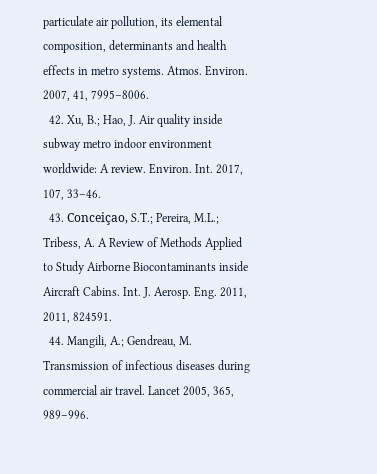particulate air pollution, its elemental composition, determinants and health effects in metro systems. Atmos. Environ. 2007, 41, 7995–8006.
  42. Xu, B.; Hao, J. Air quality inside subway metro indoor environment worldwide: A review. Environ. Int. 2017, 107, 33–46.
  43. Conceiçao, S.T.; Pereira, M.L.; Tribess, A. A Review of Methods Applied to Study Airborne Biocontaminants inside Aircraft Cabins. Int. J. Aerosp. Eng. 2011, 2011, 824591.
  44. Mangili, A.; Gendreau, M. Transmission of infectious diseases during commercial air travel. Lancet 2005, 365, 989–996.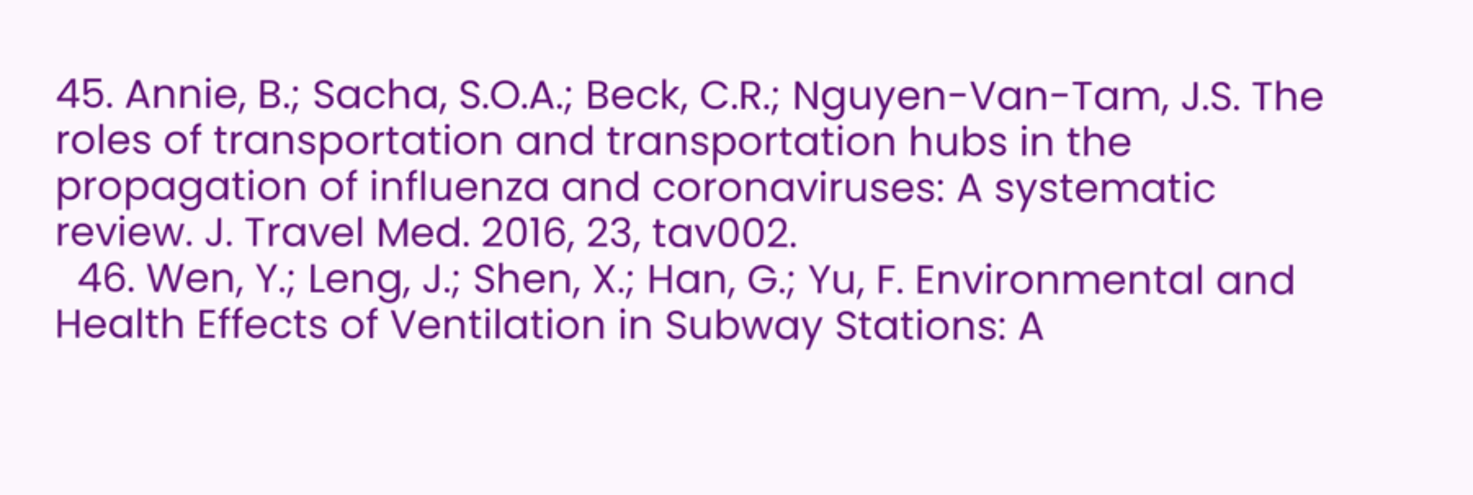45. Annie, B.; Sacha, S.O.A.; Beck, C.R.; Nguyen-Van-Tam, J.S. The roles of transportation and transportation hubs in the propagation of influenza and coronaviruses: A systematic review. J. Travel Med. 2016, 23, tav002.
  46. Wen, Y.; Leng, J.; Shen, X.; Han, G.; Yu, F. Environmental and Health Effects of Ventilation in Subway Stations: A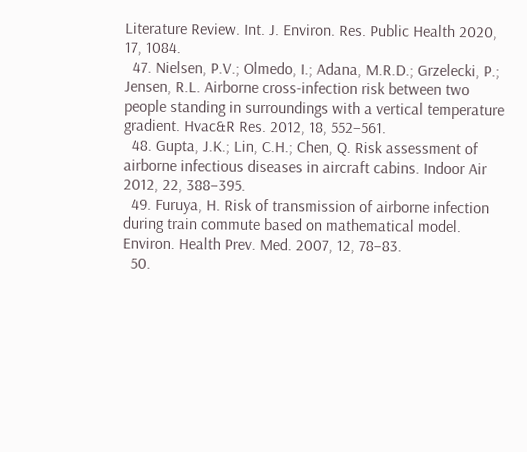Literature Review. Int. J. Environ. Res. Public Health 2020, 17, 1084.
  47. Nielsen, P.V.; Olmedo, I.; Adana, M.R.D.; Grzelecki, P.; Jensen, R.L. Airborne cross-infection risk between two people standing in surroundings with a vertical temperature gradient. Hvac&R Res. 2012, 18, 552–561.
  48. Gupta, J.K.; Lin, C.H.; Chen, Q. Risk assessment of airborne infectious diseases in aircraft cabins. Indoor Air 2012, 22, 388–395.
  49. Furuya, H. Risk of transmission of airborne infection during train commute based on mathematical model. Environ. Health Prev. Med. 2007, 12, 78–83.
  50.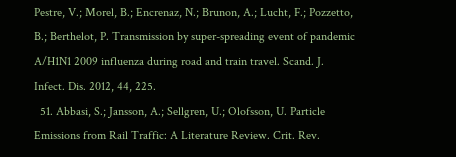Pestre, V.; Morel, B.; Encrenaz, N.; Brunon, A.; Lucht, F.; Pozzetto, B.; Berthelot, P. Transmission by super-spreading event of pandemic A/H1N1 2009 influenza during road and train travel. Scand. J. Infect. Dis. 2012, 44, 225.
  51. Abbasi, S.; Jansson, A.; Sellgren, U.; Olofsson, U. Particle Emissions from Rail Traffic: A Literature Review. Crit. Rev.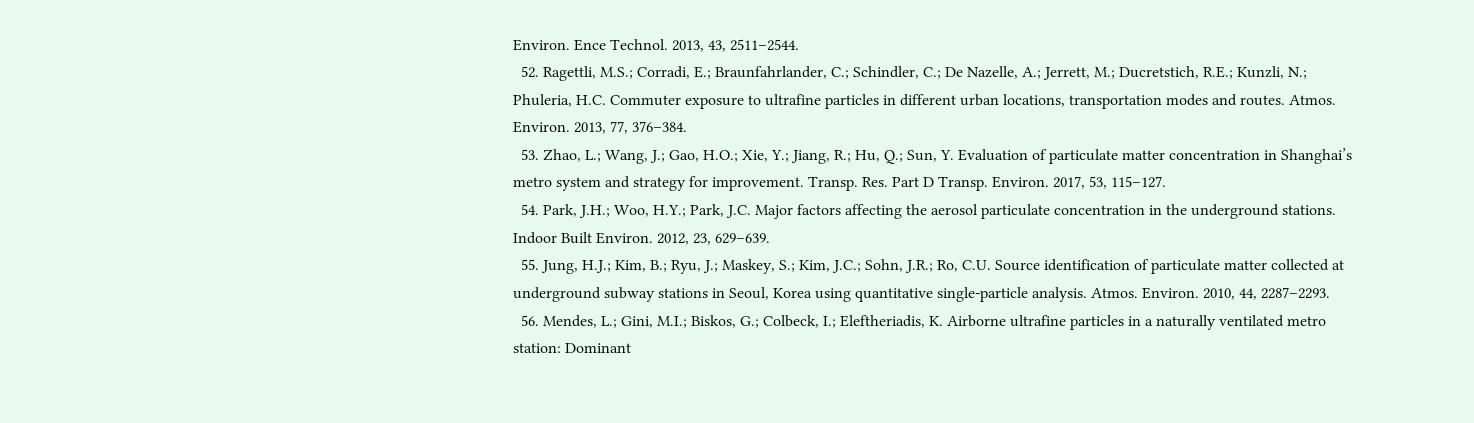Environ. Ence Technol. 2013, 43, 2511–2544.
  52. Ragettli, M.S.; Corradi, E.; Braunfahrlander, C.; Schindler, C.; De Nazelle, A.; Jerrett, M.; Ducretstich, R.E.; Kunzli, N.; Phuleria, H.C. Commuter exposure to ultrafine particles in different urban locations, transportation modes and routes. Atmos. Environ. 2013, 77, 376–384.
  53. Zhao, L.; Wang, J.; Gao, H.O.; Xie, Y.; Jiang, R.; Hu, Q.; Sun, Y. Evaluation of particulate matter concentration in Shanghai’s metro system and strategy for improvement. Transp. Res. Part D Transp. Environ. 2017, 53, 115–127.
  54. Park, J.H.; Woo, H.Y.; Park, J.C. Major factors affecting the aerosol particulate concentration in the underground stations. Indoor Built Environ. 2012, 23, 629–639.
  55. Jung, H.J.; Kim, B.; Ryu, J.; Maskey, S.; Kim, J.C.; Sohn, J.R.; Ro, C.U. Source identification of particulate matter collected at underground subway stations in Seoul, Korea using quantitative single-particle analysis. Atmos. Environ. 2010, 44, 2287–2293.
  56. Mendes, L.; Gini, M.I.; Biskos, G.; Colbeck, I.; Eleftheriadis, K. Airborne ultrafine particles in a naturally ventilated metro station: Dominant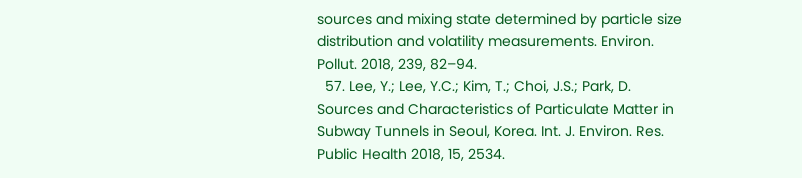sources and mixing state determined by particle size distribution and volatility measurements. Environ. Pollut. 2018, 239, 82–94.
  57. Lee, Y.; Lee, Y.C.; Kim, T.; Choi, J.S.; Park, D. Sources and Characteristics of Particulate Matter in Subway Tunnels in Seoul, Korea. Int. J. Environ. Res. Public Health 2018, 15, 2534.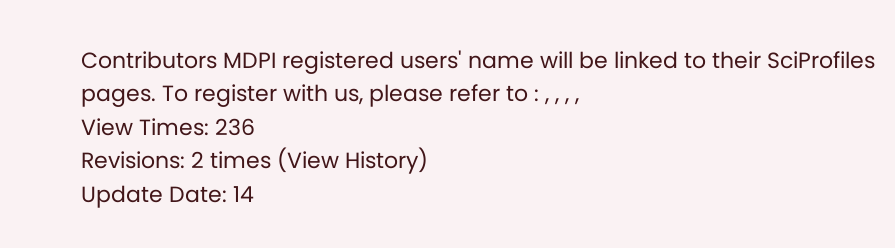Contributors MDPI registered users' name will be linked to their SciProfiles pages. To register with us, please refer to : , , , ,
View Times: 236
Revisions: 2 times (View History)
Update Date: 14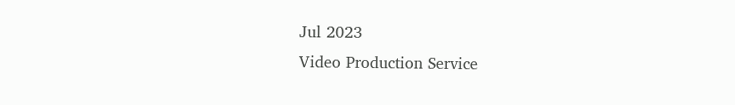Jul 2023
Video Production Service